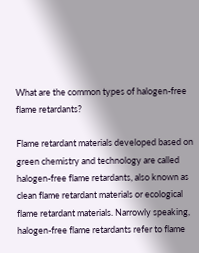What are the common types of halogen-free flame retardants?

Flame retardant materials developed based on green chemistry and technology are called halogen-free flame retardants, also known as clean flame retardant materials or ecological flame retardant materials. Narrowly speaking, halogen-free flame retardants refer to flame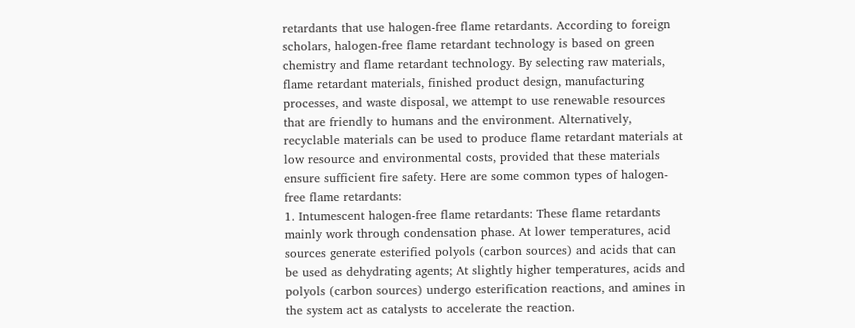retardants that use halogen-free flame retardants. According to foreign scholars, halogen-free flame retardant technology is based on green chemistry and flame retardant technology. By selecting raw materials, flame retardant materials, finished product design, manufacturing processes, and waste disposal, we attempt to use renewable resources that are friendly to humans and the environment. Alternatively, recyclable materials can be used to produce flame retardant materials at low resource and environmental costs, provided that these materials ensure sufficient fire safety. Here are some common types of halogen-free flame retardants:
1. Intumescent halogen-free flame retardants: These flame retardants mainly work through condensation phase. At lower temperatures, acid sources generate esterified polyols (carbon sources) and acids that can be used as dehydrating agents; At slightly higher temperatures, acids and polyols (carbon sources) undergo esterification reactions, and amines in the system act as catalysts to accelerate the reaction.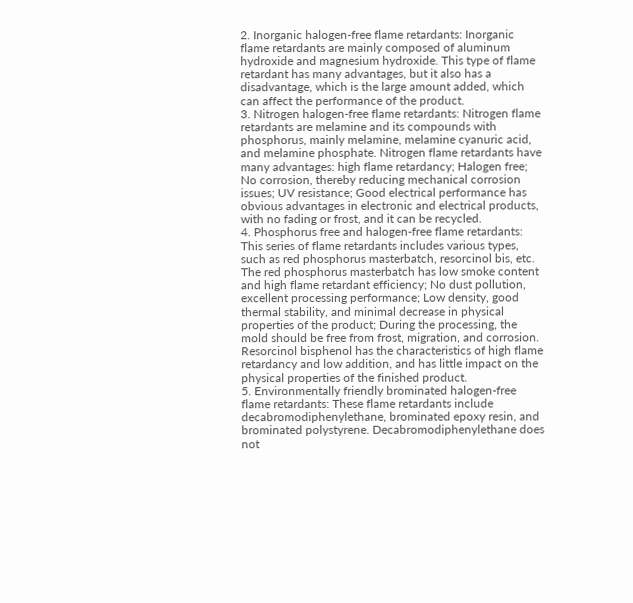2. Inorganic halogen-free flame retardants: Inorganic flame retardants are mainly composed of aluminum hydroxide and magnesium hydroxide. This type of flame retardant has many advantages, but it also has a disadvantage, which is the large amount added, which can affect the performance of the product.
3. Nitrogen halogen-free flame retardants: Nitrogen flame retardants are melamine and its compounds with phosphorus, mainly melamine, melamine cyanuric acid, and melamine phosphate. Nitrogen flame retardants have many advantages: high flame retardancy; Halogen free; No corrosion, thereby reducing mechanical corrosion issues; UV resistance; Good electrical performance has obvious advantages in electronic and electrical products, with no fading or frost, and it can be recycled.
4. Phosphorus free and halogen-free flame retardants: This series of flame retardants includes various types, such as red phosphorus masterbatch, resorcinol bis, etc. The red phosphorus masterbatch has low smoke content and high flame retardant efficiency; No dust pollution, excellent processing performance; Low density, good thermal stability, and minimal decrease in physical properties of the product; During the processing, the mold should be free from frost, migration, and corrosion. Resorcinol bisphenol has the characteristics of high flame retardancy and low addition, and has little impact on the physical properties of the finished product.
5. Environmentally friendly brominated halogen-free flame retardants: These flame retardants include decabromodiphenylethane, brominated epoxy resin, and brominated polystyrene. Decabromodiphenylethane does not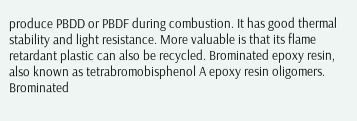produce PBDD or PBDF during combustion. It has good thermal stability and light resistance. More valuable is that its flame retardant plastic can also be recycled. Brominated epoxy resin, also known as tetrabromobisphenol A epoxy resin oligomers. Brominated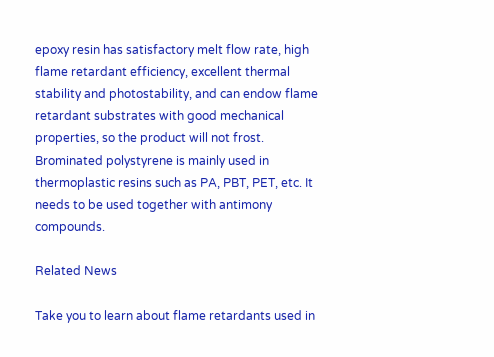epoxy resin has satisfactory melt flow rate, high flame retardant efficiency, excellent thermal stability and photostability, and can endow flame retardant substrates with good mechanical properties, so the product will not frost. Brominated polystyrene is mainly used in thermoplastic resins such as PA, PBT, PET, etc. It needs to be used together with antimony compounds.

Related News

Take you to learn about flame retardants used in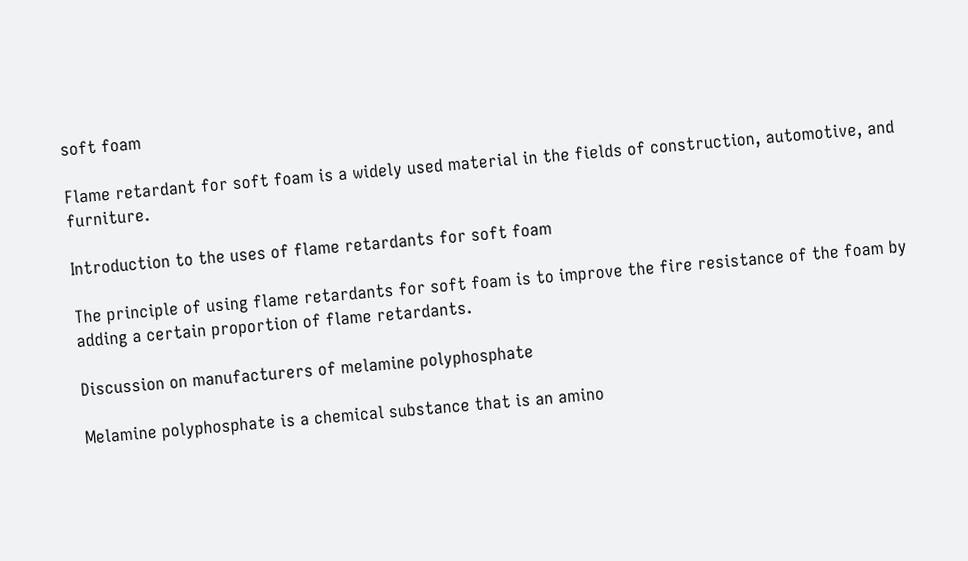soft foam

Flame retardant for soft foam is a widely used material in the fields of construction, automotive, and furniture.

Introduction to the uses of flame retardants for soft foam

The principle of using flame retardants for soft foam is to improve the fire resistance of the foam by adding a certain proportion of flame retardants.

Discussion on manufacturers of melamine polyphosphate

Melamine polyphosphate is a chemical substance that is an amino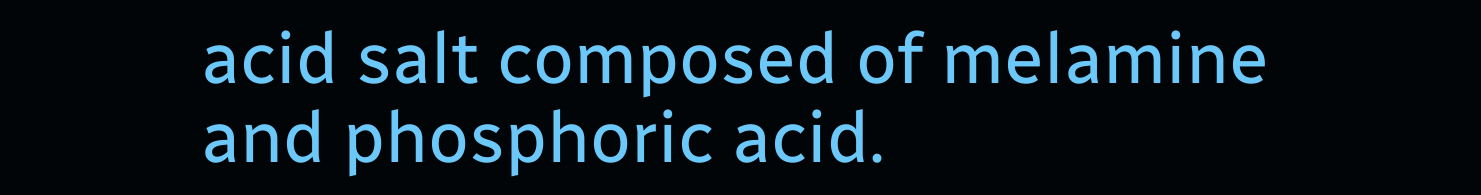acid salt composed of melamine and phosphoric acid.